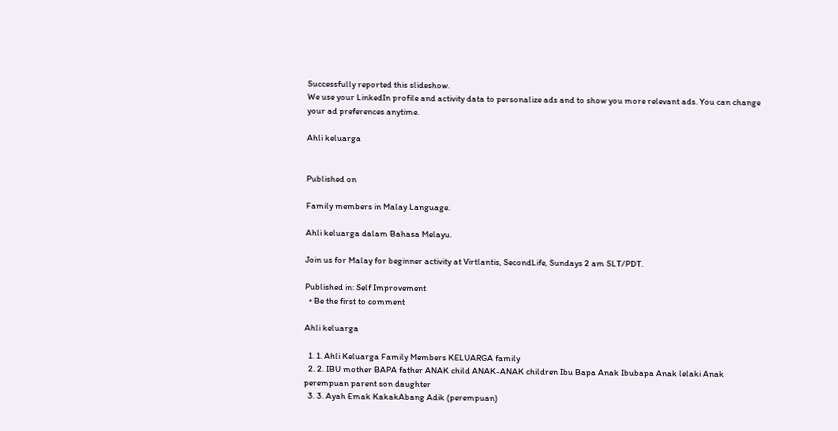Successfully reported this slideshow.
We use your LinkedIn profile and activity data to personalize ads and to show you more relevant ads. You can change your ad preferences anytime.

Ahli keluarga


Published on

Family members in Malay Language.

Ahli keluarga dalam Bahasa Melayu.

Join us for Malay for beginner activity at Virtlantis, SecondLife, Sundays 2 am SLT/PDT.

Published in: Self Improvement
  • Be the first to comment

Ahli keluarga

  1. 1. Ahli Keluarga Family Members KELUARGA family
  2. 2. IBU mother BAPA father ANAK child ANAK-ANAK children Ibu Bapa Anak Ibubapa Anak lelaki Anak perempuan parent son daughter
  3. 3. Ayah Emak KakakAbang Adik (perempuan)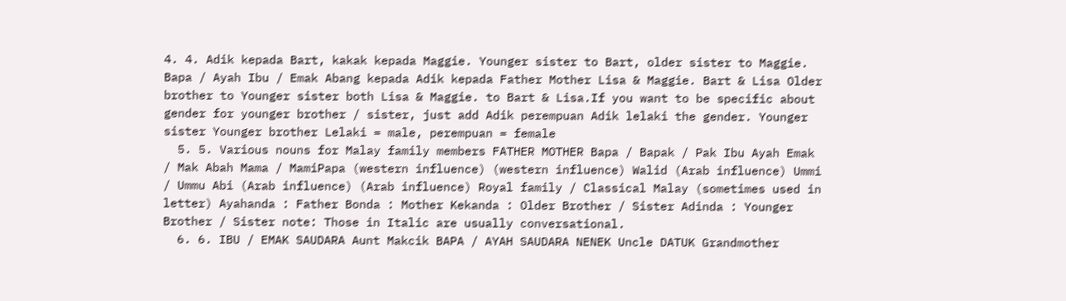4. 4. Adik kepada Bart, kakak kepada Maggie. Younger sister to Bart, older sister to Maggie. Bapa / Ayah Ibu / Emak Abang kepada Adik kepada Father Mother Lisa & Maggie. Bart & Lisa Older brother to Younger sister both Lisa & Maggie. to Bart & Lisa.If you want to be specific about gender for younger brother / sister, just add Adik perempuan Adik lelaki the gender. Younger sister Younger brother Lelaki = male, perempuan = female
  5. 5. Various nouns for Malay family members FATHER MOTHER Bapa / Bapak / Pak Ibu Ayah Emak / Mak Abah Mama / MamiPapa (western influence) (western influence) Walid (Arab influence) Ummi / Ummu Abi (Arab influence) (Arab influence) Royal family / Classical Malay (sometimes used in letter) Ayahanda : Father Bonda : Mother Kekanda : Older Brother / Sister Adinda : Younger Brother / Sister note: Those in Italic are usually conversational.
  6. 6. IBU / EMAK SAUDARA Aunt Makcik BAPA / AYAH SAUDARA NENEK Uncle DATUK Grandmother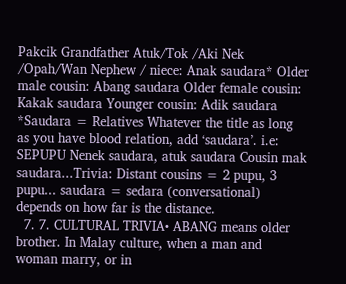Pakcik Grandfather Atuk/Tok /Aki Nek /Opah/Wan Nephew / niece: Anak saudara* Older male cousin: Abang saudara Older female cousin: Kakak saudara Younger cousin: Adik saudara *Saudara = Relatives Whatever the title as long as you have blood relation, add ‘saudara’. i.e: SEPUPU Nenek saudara, atuk saudara Cousin mak saudara...Trivia: Distant cousins = 2 pupu, 3 pupu... saudara = sedara (conversational) depends on how far is the distance.
  7. 7. CULTURAL TRIVIA• ABANG means older brother. In Malay culture, when a man and woman marry, or in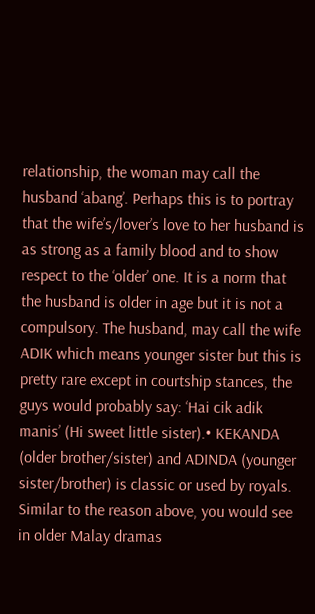relationship, the woman may call the husband ‘abang’. Perhaps this is to portray that the wife’s/lover’s love to her husband is as strong as a family blood and to show respect to the ‘older’ one. It is a norm that the husband is older in age but it is not a compulsory. The husband, may call the wife ADIK which means younger sister but this is pretty rare except in courtship stances, the guys would probably say: ‘Hai cik adik manis’ (Hi sweet little sister).• KEKANDA (older brother/sister) and ADINDA (younger sister/brother) is classic or used by royals. Similar to the reason above, you would see in older Malay dramas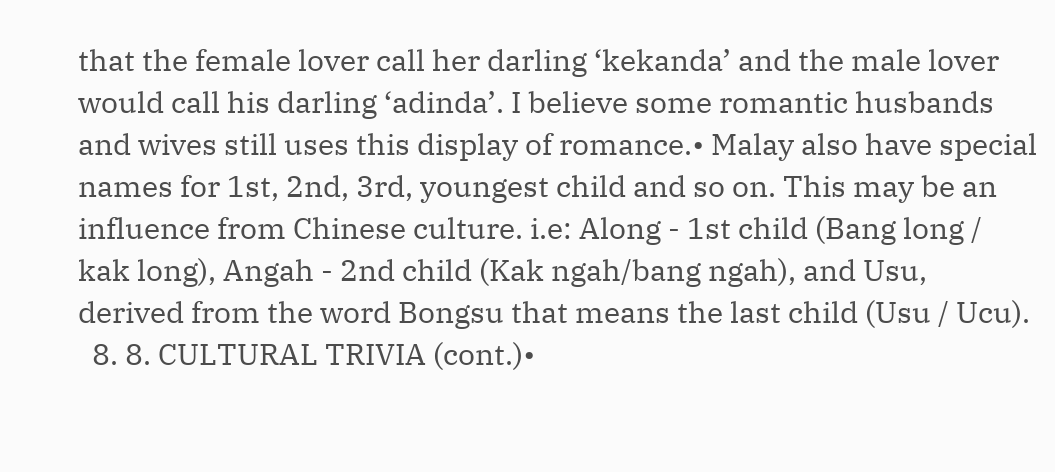that the female lover call her darling ‘kekanda’ and the male lover would call his darling ‘adinda’. I believe some romantic husbands and wives still uses this display of romance.• Malay also have special names for 1st, 2nd, 3rd, youngest child and so on. This may be an influence from Chinese culture. i.e: Along - 1st child (Bang long / kak long), Angah - 2nd child (Kak ngah/bang ngah), and Usu, derived from the word Bongsu that means the last child (Usu / Ucu).
  8. 8. CULTURAL TRIVIA (cont.)•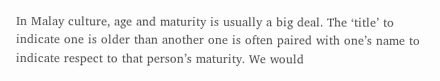In Malay culture, age and maturity is usually a big deal. The ‘title’ to indicate one is older than another one is often paired with one’s name to indicate respect to that person’s maturity. We would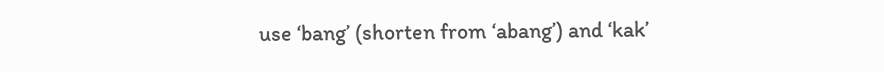use ‘bang’ (shorten from ‘abang’) and ‘kak’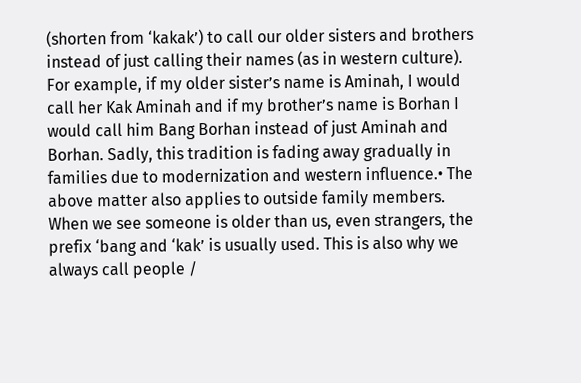(shorten from ‘kakak’) to call our older sisters and brothers instead of just calling their names (as in western culture). For example, if my older sister’s name is Aminah, I would call her Kak Aminah and if my brother’s name is Borhan I would call him Bang Borhan instead of just Aminah and Borhan. Sadly, this tradition is fading away gradually in families due to modernization and western influence.• The above matter also applies to outside family members. When we see someone is older than us, even strangers, the prefix ‘bang and ‘kak’ is usually used. This is also why we always call people /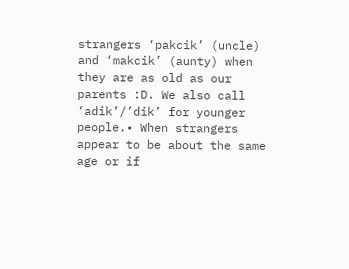strangers ‘pakcik’ (uncle) and ‘makcik’ (aunty) when they are as old as our parents :D. We also call ‘adik’/’dik’ for younger people.• When strangers appear to be about the same age or if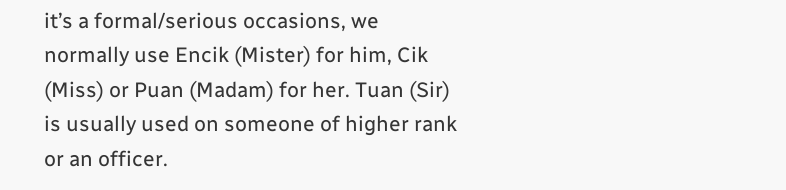it’s a formal/serious occasions, we normally use Encik (Mister) for him, Cik (Miss) or Puan (Madam) for her. Tuan (Sir) is usually used on someone of higher rank or an officer.